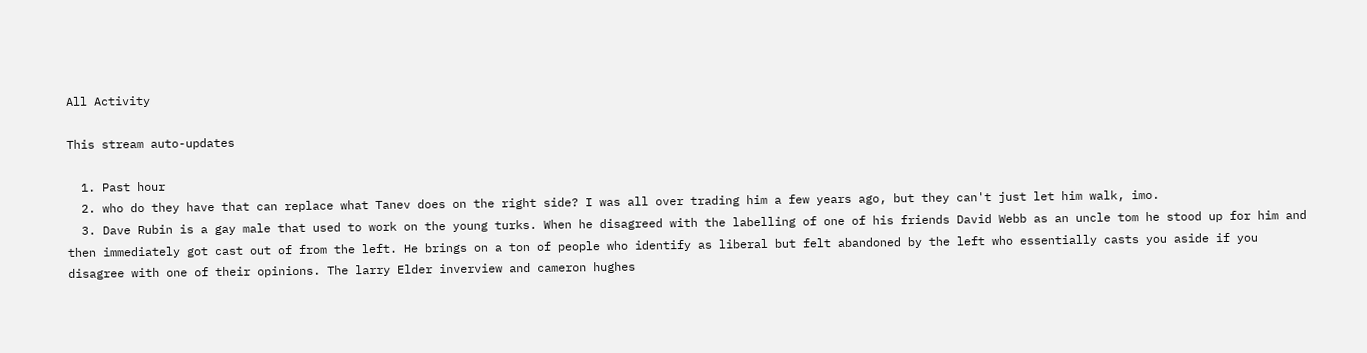All Activity

This stream auto-updates

  1. Past hour
  2. who do they have that can replace what Tanev does on the right side? I was all over trading him a few years ago, but they can't just let him walk, imo.
  3. Dave Rubin is a gay male that used to work on the young turks. When he disagreed with the labelling of one of his friends David Webb as an uncle tom he stood up for him and then immediately got cast out of from the left. He brings on a ton of people who identify as liberal but felt abandoned by the left who essentially casts you aside if you disagree with one of their opinions. The larry Elder inverview and cameron hughes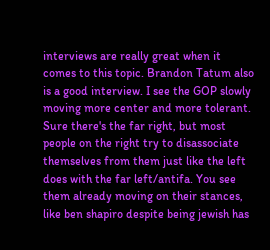interviews are really great when it comes to this topic. Brandon Tatum also is a good interview. I see the GOP slowly moving more center and more tolerant. Sure there's the far right, but most people on the right try to disassociate themselves from them just like the left does with the far left/antifa. You see them already moving on their stances, like ben shapiro despite being jewish has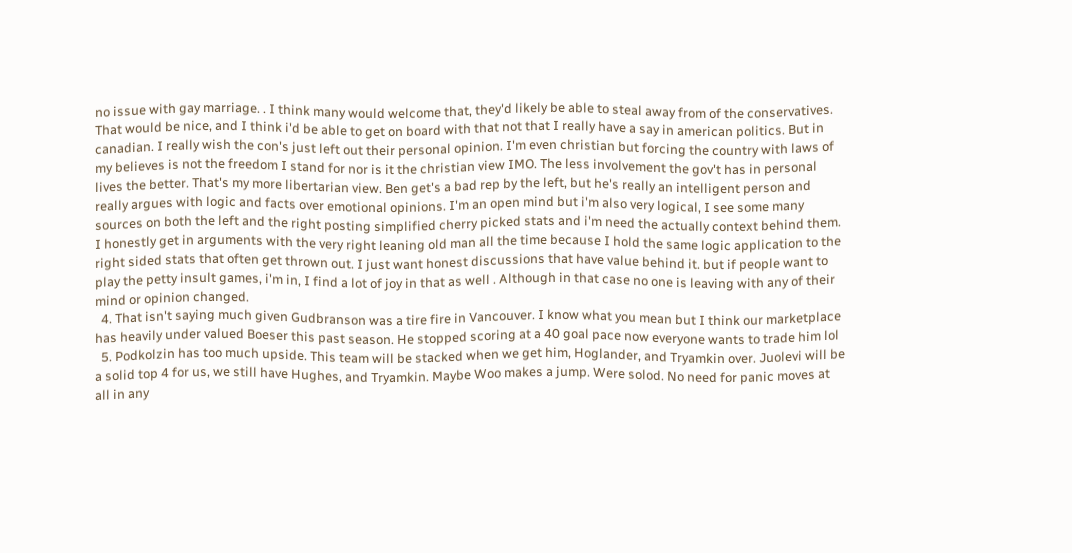no issue with gay marriage. . I think many would welcome that, they'd likely be able to steal away from of the conservatives. That would be nice, and I think i'd be able to get on board with that not that I really have a say in american politics. But in canadian. I really wish the con's just left out their personal opinion. I'm even christian but forcing the country with laws of my believes is not the freedom I stand for nor is it the christian view IMO. The less involvement the gov't has in personal lives the better. That's my more libertarian view. Ben get's a bad rep by the left, but he's really an intelligent person and really argues with logic and facts over emotional opinions. I'm an open mind but i'm also very logical, I see some many sources on both the left and the right posting simplified cherry picked stats and i'm need the actually context behind them. I honestly get in arguments with the very right leaning old man all the time because I hold the same logic application to the right sided stats that often get thrown out. I just want honest discussions that have value behind it. but if people want to play the petty insult games, i'm in, I find a lot of joy in that as well . Although in that case no one is leaving with any of their mind or opinion changed.
  4. That isn't saying much given Gudbranson was a tire fire in Vancouver. I know what you mean but I think our marketplace has heavily under valued Boeser this past season. He stopped scoring at a 40 goal pace now everyone wants to trade him lol
  5. Podkolzin has too much upside. This team will be stacked when we get him, Hoglander, and Tryamkin over. Juolevi will be a solid top 4 for us, we still have Hughes, and Tryamkin. Maybe Woo makes a jump. Were solod. No need for panic moves at all in any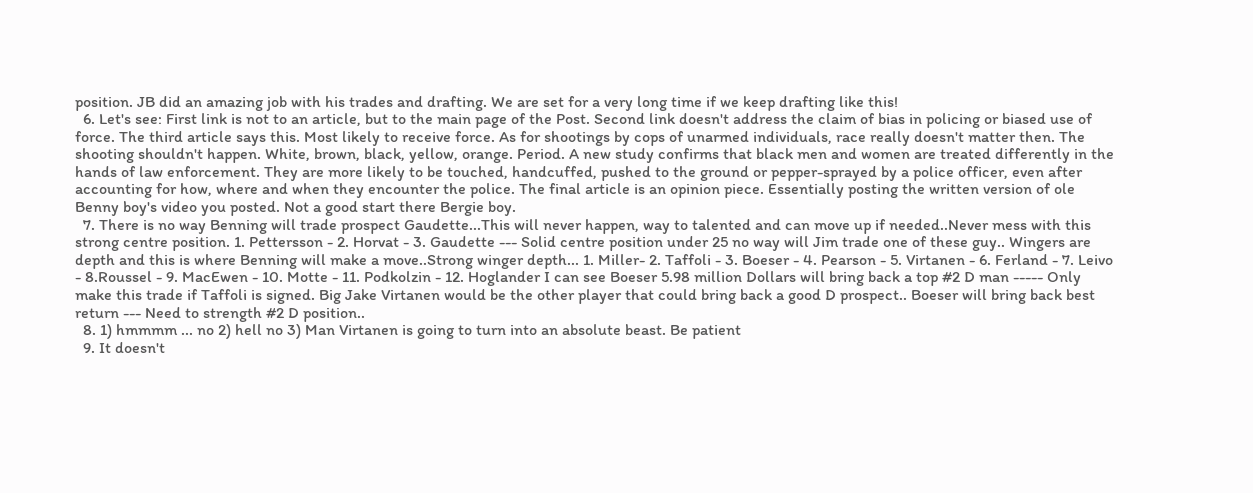position. JB did an amazing job with his trades and drafting. We are set for a very long time if we keep drafting like this!
  6. Let's see: First link is not to an article, but to the main page of the Post. Second link doesn't address the claim of bias in policing or biased use of force. The third article says this. Most likely to receive force. As for shootings by cops of unarmed individuals, race really doesn't matter then. The shooting shouldn't happen. White, brown, black, yellow, orange. Period. A new study confirms that black men and women are treated differently in the hands of law enforcement. They are more likely to be touched, handcuffed, pushed to the ground or pepper-sprayed by a police officer, even after accounting for how, where and when they encounter the police. The final article is an opinion piece. Essentially posting the written version of ole Benny boy's video you posted. Not a good start there Bergie boy.
  7. There is no way Benning will trade prospect Gaudette...This will never happen, way to talented and can move up if needed..Never mess with this strong centre position. 1. Pettersson - 2. Horvat - 3. Gaudette --- Solid centre position under 25 no way will Jim trade one of these guy.. Wingers are depth and this is where Benning will make a move..Strong winger depth... 1. Miller- 2. Taffoli - 3. Boeser - 4. Pearson - 5. Virtanen - 6. Ferland - 7. Leivo - 8.Roussel - 9. MacEwen - 10. Motte - 11. Podkolzin - 12. Hoglander I can see Boeser 5.98 million Dollars will bring back a top #2 D man ----- Only make this trade if Taffoli is signed. Big Jake Virtanen would be the other player that could bring back a good D prospect.. Boeser will bring back best return --- Need to strength #2 D position..
  8. 1) hmmmm ... no 2) hell no 3) Man Virtanen is going to turn into an absolute beast. Be patient
  9. It doesn't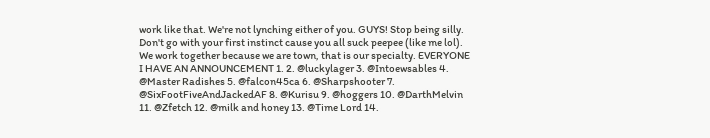work like that. We're not lynching either of you. GUYS! Stop being silly. Don't go with your first instinct cause you all suck peepee (like me lol). We work together because we are town, that is our specialty. EVERYONE I HAVE AN ANNOUNCEMENT 1. 2. @luckylager 3. @Intoewsables 4. @Master Radishes 5. @falcon45ca 6. @Sharpshooter 7. @SixFootFiveAndJackedAF 8. @Kurisu 9. @hoggers 10. @DarthMelvin 11. @Zfetch 12. @milk and honey 13. @Time Lord 14.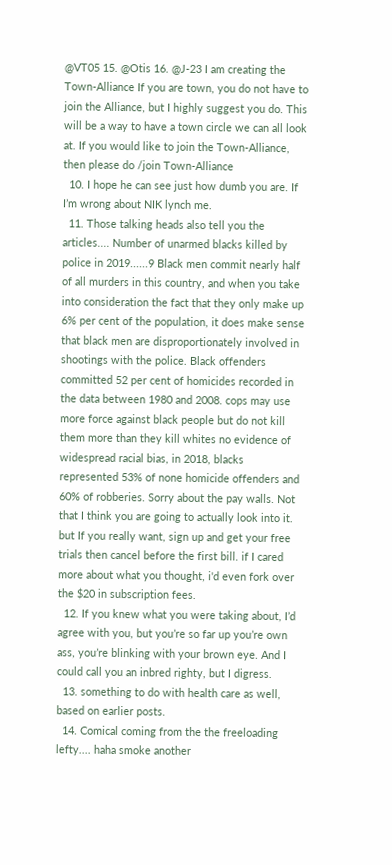@VT05 15. @Otis 16. @J-23 I am creating the Town-Alliance If you are town, you do not have to join the Alliance, but I highly suggest you do. This will be a way to have a town circle we can all look at. If you would like to join the Town-Alliance, then please do /join Town-Alliance
  10. I hope he can see just how dumb you are. If I’m wrong about NIK lynch me.
  11. Those talking heads also tell you the articles.... Number of unarmed blacks killed by police in 2019......9 Black men commit nearly half of all murders in this country, and when you take into consideration the fact that they only make up 6% per cent of the population, it does make sense that black men are disproportionately involved in shootings with the police. Black offenders committed 52 per cent of homicides recorded in the data between 1980 and 2008. cops may use more force against black people but do not kill them more than they kill whites no evidence of widespread racial bias, in 2018, blacks represented 53% of none homicide offenders and 60% of robberies. Sorry about the pay walls. Not that I think you are going to actually look into it. but If you really want, sign up and get your free trials then cancel before the first bill. if I cared more about what you thought, i'd even fork over the $20 in subscription fees.
  12. If you knew what you were taking about, I’d agree with you, but you’re so far up you’re own ass, you’re blinking with your brown eye. And I could call you an inbred righty, but I digress.
  13. something to do with health care as well, based on earlier posts.
  14. Comical coming from the the freeloading lefty.... haha smoke another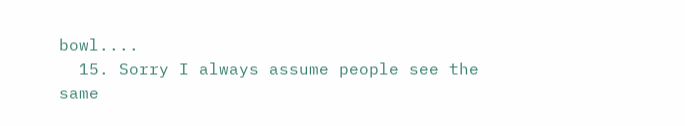bowl....
  15. Sorry I always assume people see the same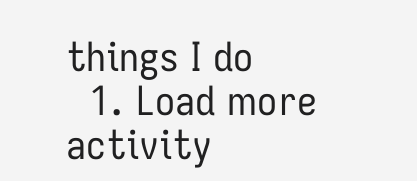things I do
  1. Load more activity